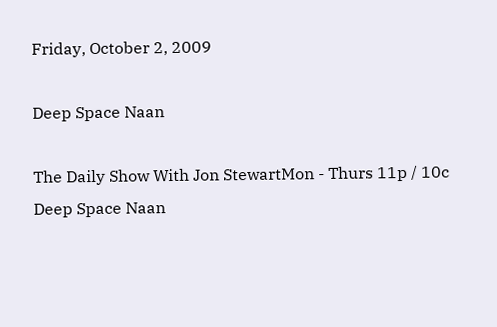Friday, October 2, 2009

Deep Space Naan

The Daily Show With Jon StewartMon - Thurs 11p / 10c
Deep Space Naan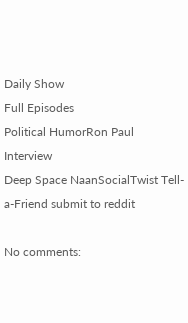Daily Show
Full Episodes
Political HumorRon Paul Interview
Deep Space NaanSocialTwist Tell-a-Friend submit to reddit

No comments: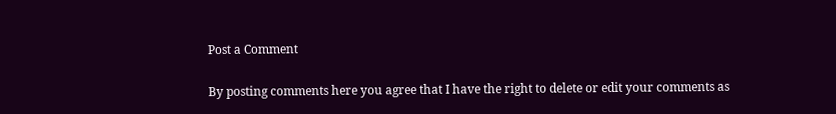Post a Comment

By posting comments here you agree that I have the right to delete or edit your comments as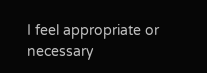I feel appropriate or necessary